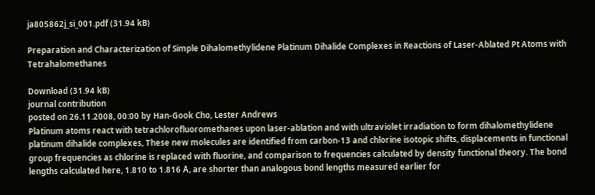ja805862j_si_001.pdf (31.94 kB)

Preparation and Characterization of Simple Dihalomethylidene Platinum Dihalide Complexes in Reactions of Laser-Ablated Pt Atoms with Tetrahalomethanes

Download (31.94 kB)
journal contribution
posted on 26.11.2008, 00:00 by Han-Gook Cho, Lester Andrews
Platinum atoms react with tetrachlorofluoromethanes upon laser-ablation and with ultraviolet irradiation to form dihalomethylidene platinum dihalide complexes, These new molecules are identified from carbon-13 and chlorine isotopic shifts, displacements in functional group frequencies as chlorine is replaced with fluorine, and comparison to frequencies calculated by density functional theory. The bond lengths calculated here, 1.810 to 1.816 Å, are shorter than analogous bond lengths measured earlier for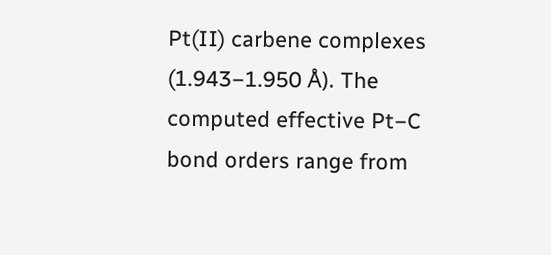Pt(II) carbene complexes (1.943−1.950 Å). The computed effective Pt−C bond orders range from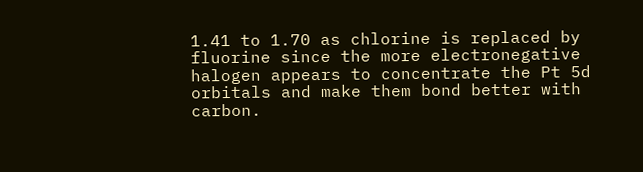1.41 to 1.70 as chlorine is replaced by fluorine since the more electronegative halogen appears to concentrate the Pt 5d orbitals and make them bond better with carbon.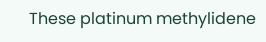These platinum methylidene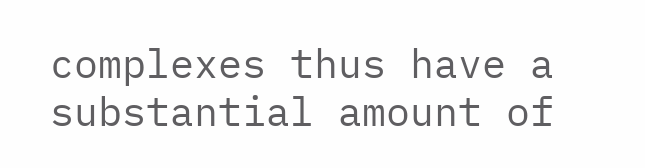complexes thus have a substantial amount of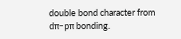double bond character from dπ−pπ bonding.